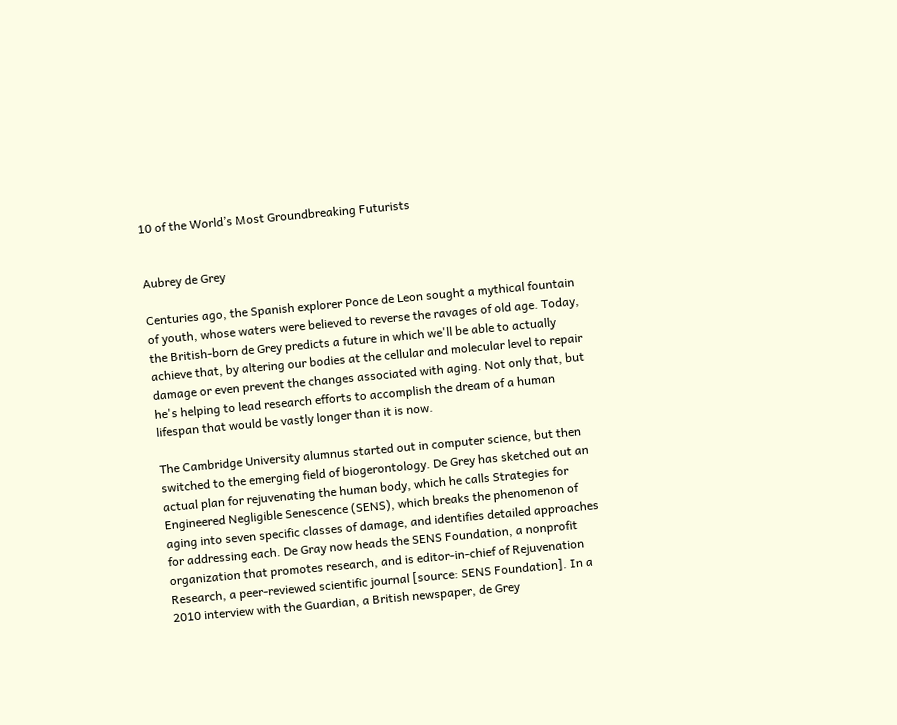10 of the World’s Most Groundbreaking Futurists


Aubrey de Grey

Centuries ago, the Spanish explorer Ponce de Leon sought a mythical fountain of youth, whose waters were believed to reverse the ravages of old age. Today, the British-born de Grey predicts a future in which we'll be able to actually achieve that, by altering our bodies at the cellular and molecular level to repair damage or even prevent the changes associated with aging. Not only that, but he's helping to lead research efforts to accomplish the dream of a human lifespan that would be vastly longer than it is now.

The Cambridge University alumnus started out in computer science, but then switched to the emerging field of biogerontology. De Grey has sketched out an actual plan for rejuvenating the human body, which he calls Strategies for Engineered Negligible Senescence (SENS), which breaks the phenomenon of aging into seven specific classes of damage, and identifies detailed approaches for addressing each. De Gray now heads the SENS Foundation, a nonprofit organization that promotes research, and is editor-in-chief of Rejuvenation Research, a peer-reviewed scientific journal [source: SENS Foundation]. In a 2010 interview with the Guardian, a British newspaper, de Grey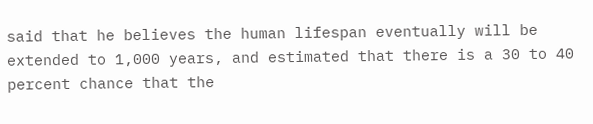said that he believes the human lifespan eventually will be extended to 1,000 years, and estimated that there is a 30 to 40 percent chance that the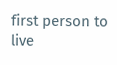first person to live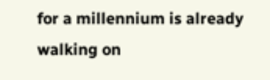for a millennium is already walking on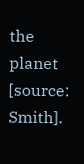the planet [source: Smith].